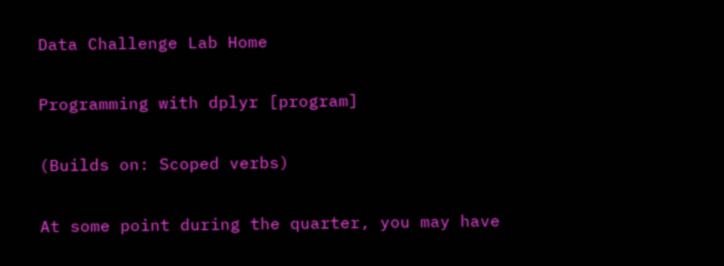Data Challenge Lab Home

Programming with dplyr [program]

(Builds on: Scoped verbs)

At some point during the quarter, you may have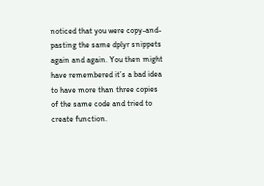noticed that you were copy-and-pasting the same dplyr snippets again and again. You then might have remembered it’s a bad idea to have more than three copies of the same code and tried to create function.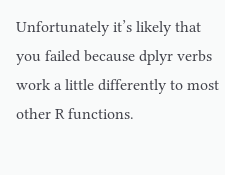Unfortunately it’s likely that you failed because dplyr verbs work a little differently to most other R functions.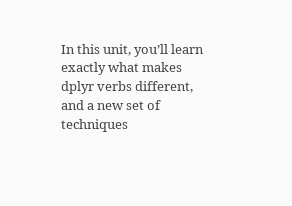In this unit, you’ll learn exactly what makes dplyr verbs different, and a new set of techniques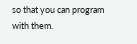so that you can program with them.